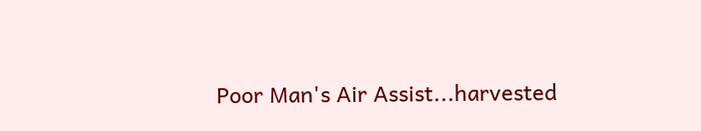Poor Man's Air Assist...harvested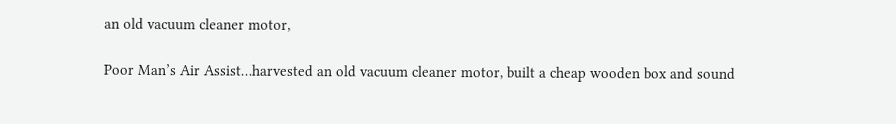an old vacuum cleaner motor,

Poor Man’s Air Assist…harvested an old vacuum cleaner motor, built a cheap wooden box and sound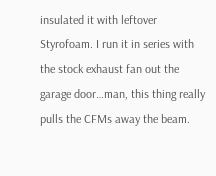insulated it with leftover Styrofoam. I run it in series with the stock exhaust fan out the garage door…man, this thing really pulls the CFMs away the beam.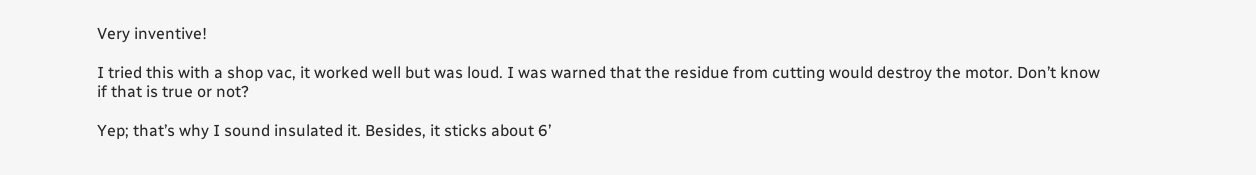Very inventive!

I tried this with a shop vac, it worked well but was loud. I was warned that the residue from cutting would destroy the motor. Don’t know if that is true or not?

Yep; that’s why I sound insulated it. Besides, it sticks about 6’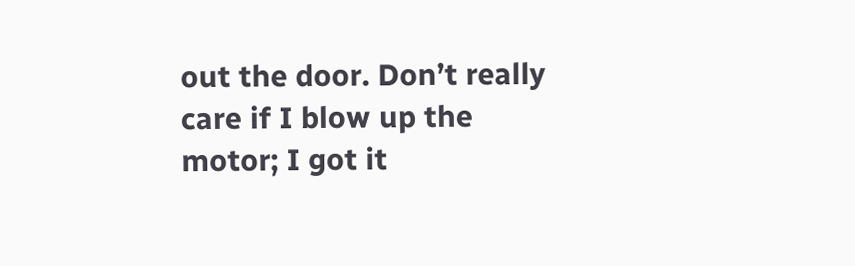out the door. Don’t really care if I blow up the motor; I got it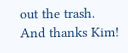out the trash.
And thanks Kim!